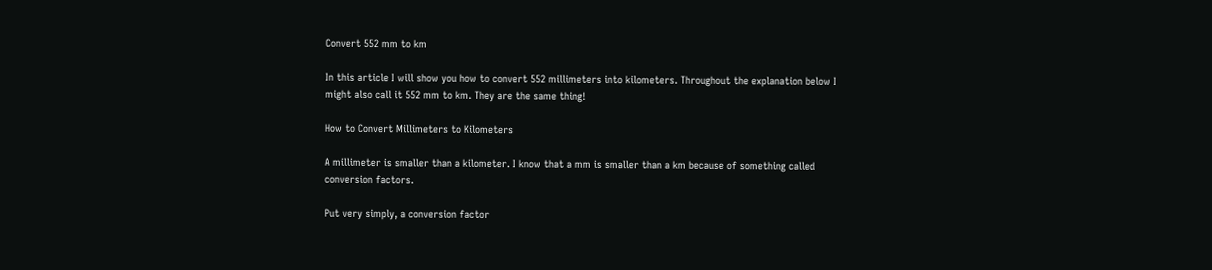Convert 552 mm to km

In this article I will show you how to convert 552 millimeters into kilometers. Throughout the explanation below I might also call it 552 mm to km. They are the same thing!

How to Convert Millimeters to Kilometers

A millimeter is smaller than a kilometer. I know that a mm is smaller than a km because of something called conversion factors.

Put very simply, a conversion factor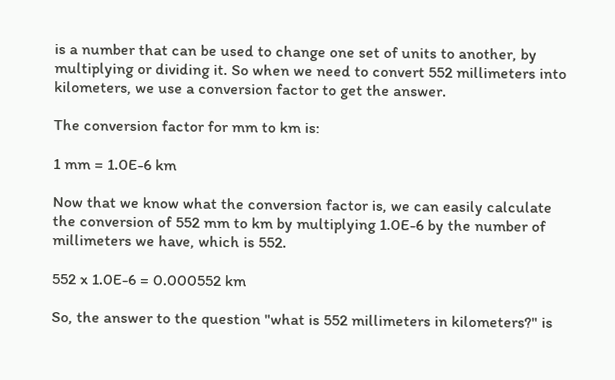is a number that can be used to change one set of units to another, by multiplying or dividing it. So when we need to convert 552 millimeters into kilometers, we use a conversion factor to get the answer.

The conversion factor for mm to km is:

1 mm = 1.0E-6 km

Now that we know what the conversion factor is, we can easily calculate the conversion of 552 mm to km by multiplying 1.0E-6 by the number of millimeters we have, which is 552.

552 x 1.0E-6 = 0.000552 km

So, the answer to the question "what is 552 millimeters in kilometers?" is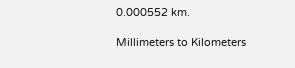0.000552 km.

Millimeters to Kilometers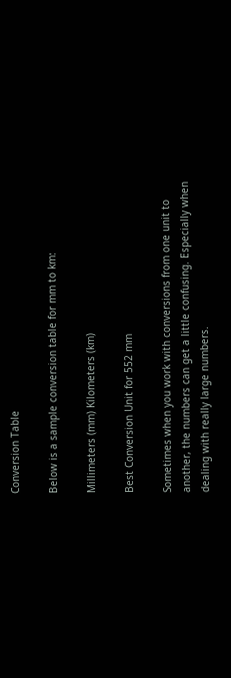Conversion Table

Below is a sample conversion table for mm to km:

Millimeters (mm) Kilometers (km)

Best Conversion Unit for 552 mm

Sometimes when you work with conversions from one unit to another, the numbers can get a little confusing. Especially when dealing with really large numbers.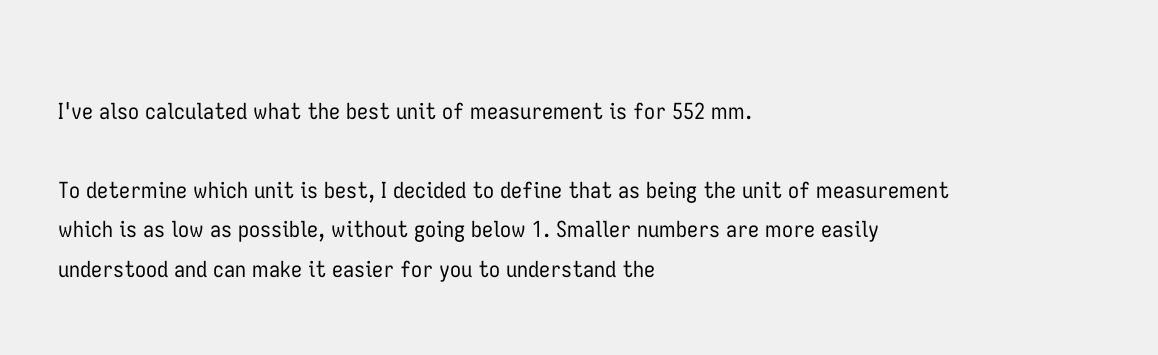I've also calculated what the best unit of measurement is for 552 mm.

To determine which unit is best, I decided to define that as being the unit of measurement which is as low as possible, without going below 1. Smaller numbers are more easily understood and can make it easier for you to understand the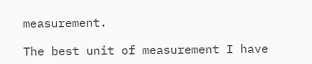measurement.

The best unit of measurement I have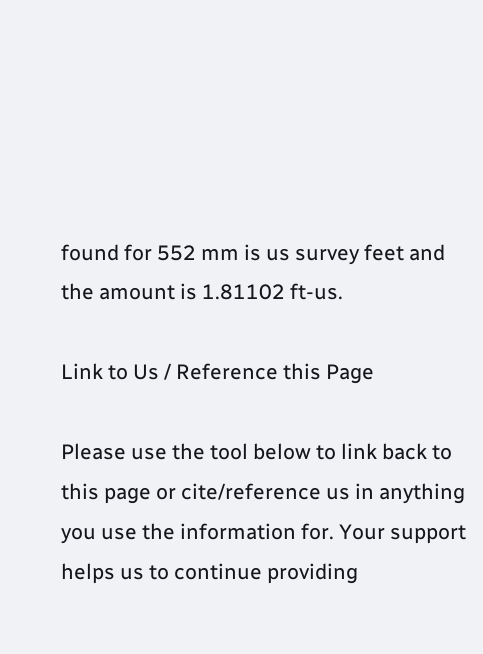found for 552 mm is us survey feet and the amount is 1.81102 ft-us.

Link to Us / Reference this Page

Please use the tool below to link back to this page or cite/reference us in anything you use the information for. Your support helps us to continue providing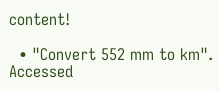content!

  • "Convert 552 mm to km". Accessed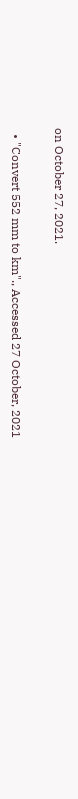on October 27, 2021.

  • "Convert 552 mm to km"., Accessed 27 October, 2021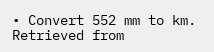• Convert 552 mm to km. Retrieved from